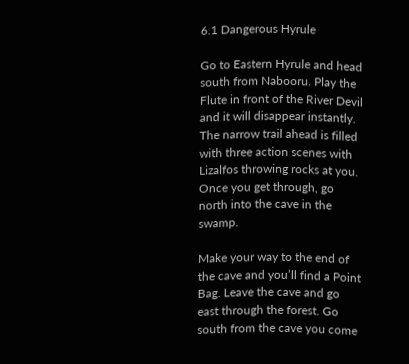6.1 Dangerous Hyrule

Go to Eastern Hyrule and head south from Nabooru. Play the Flute in front of the River Devil and it will disappear instantly. The narrow trail ahead is filled with three action scenes with Lizalfos throwing rocks at you. Once you get through, go north into the cave in the swamp.

Make your way to the end of the cave and you’ll find a Point Bag. Leave the cave and go east through the forest. Go south from the cave you come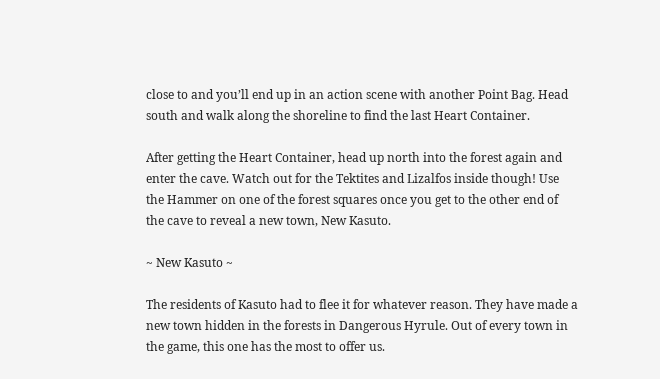close to and you’ll end up in an action scene with another Point Bag. Head south and walk along the shoreline to find the last Heart Container.

After getting the Heart Container, head up north into the forest again and enter the cave. Watch out for the Tektites and Lizalfos inside though! Use the Hammer on one of the forest squares once you get to the other end of the cave to reveal a new town, New Kasuto.

~ New Kasuto ~

The residents of Kasuto had to flee it for whatever reason. They have made a new town hidden in the forests in Dangerous Hyrule. Out of every town in the game, this one has the most to offer us.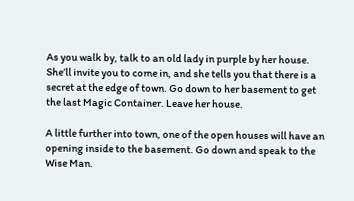As you walk by, talk to an old lady in purple by her house. She’ll invite you to come in, and she tells you that there is a secret at the edge of town. Go down to her basement to get the last Magic Container. Leave her house.

A little further into town, one of the open houses will have an opening inside to the basement. Go down and speak to the Wise Man.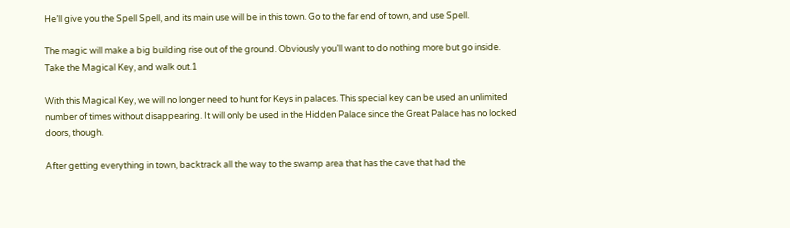He’ll give you the Spell Spell, and its main use will be in this town. Go to the far end of town, and use Spell.

The magic will make a big building rise out of the ground. Obviously you’ll want to do nothing more but go inside. Take the Magical Key, and walk out.1

With this Magical Key, we will no longer need to hunt for Keys in palaces. This special key can be used an unlimited number of times without disappearing. It will only be used in the Hidden Palace since the Great Palace has no locked doors, though.

After getting everything in town, backtrack all the way to the swamp area that has the cave that had the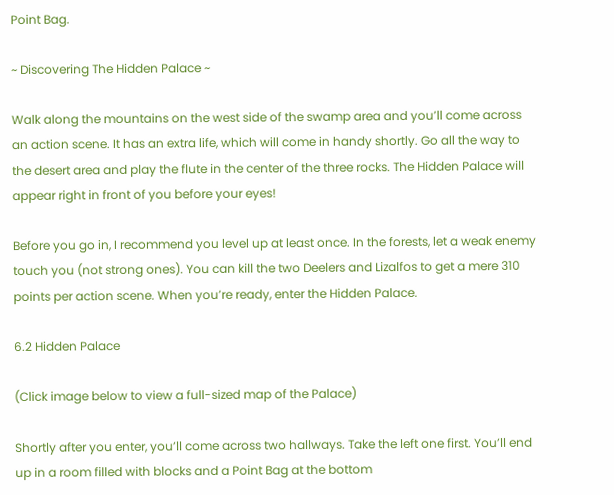Point Bag.

~ Discovering The Hidden Palace ~

Walk along the mountains on the west side of the swamp area and you’ll come across an action scene. It has an extra life, which will come in handy shortly. Go all the way to the desert area and play the flute in the center of the three rocks. The Hidden Palace will appear right in front of you before your eyes!

Before you go in, I recommend you level up at least once. In the forests, let a weak enemy touch you (not strong ones). You can kill the two Deelers and Lizalfos to get a mere 310 points per action scene. When you’re ready, enter the Hidden Palace.

6.2 Hidden Palace

(Click image below to view a full-sized map of the Palace)

Shortly after you enter, you’ll come across two hallways. Take the left one first. You’ll end up in a room filled with blocks and a Point Bag at the bottom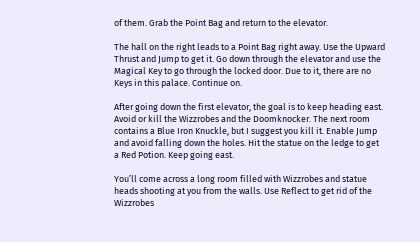of them. Grab the Point Bag and return to the elevator.

The hall on the right leads to a Point Bag right away. Use the Upward Thrust and Jump to get it. Go down through the elevator and use the Magical Key to go through the locked door. Due to it, there are no Keys in this palace. Continue on.

After going down the first elevator, the goal is to keep heading east. Avoid or kill the Wizzrobes and the Doomknocker. The next room contains a Blue Iron Knuckle, but I suggest you kill it. Enable Jump and avoid falling down the holes. Hit the statue on the ledge to get a Red Potion. Keep going east.

You’ll come across a long room filled with Wizzrobes and statue heads shooting at you from the walls. Use Reflect to get rid of the Wizzrobes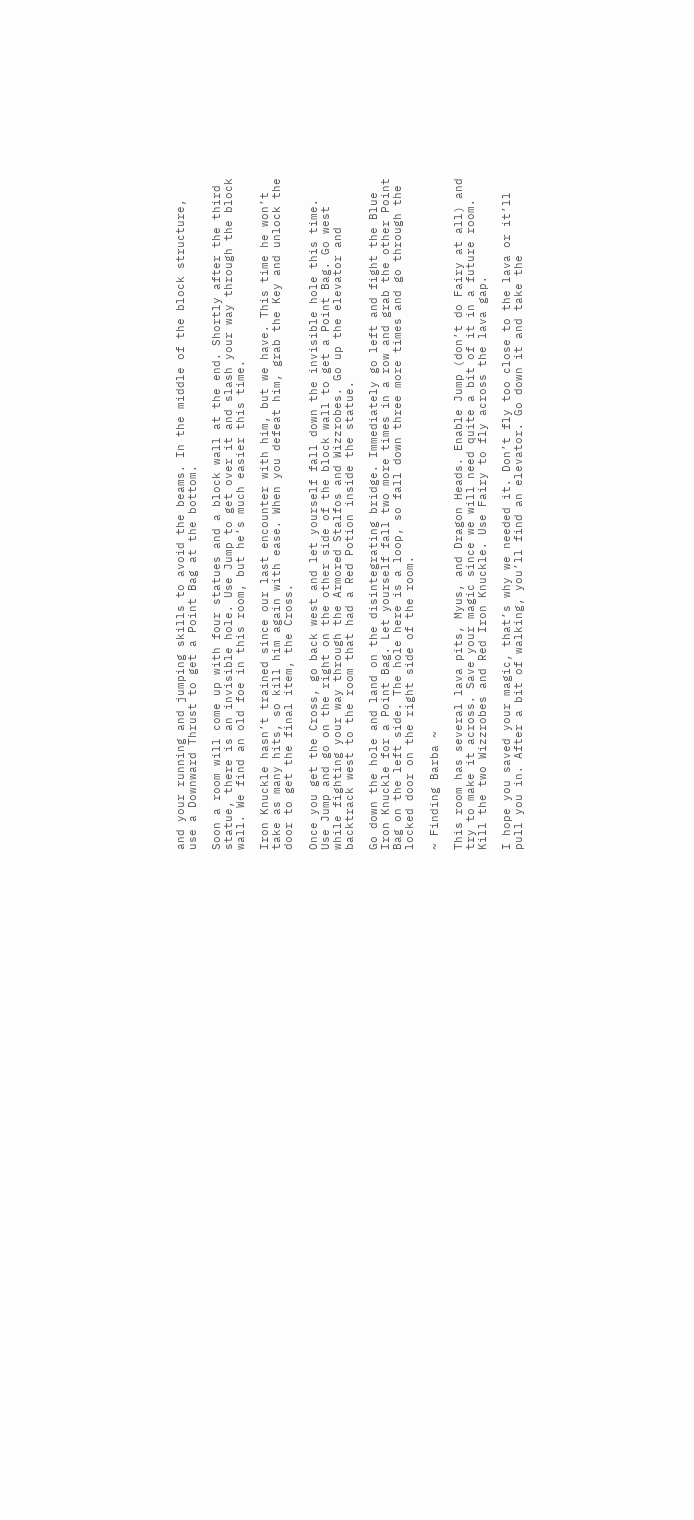and your running and jumping skills to avoid the beams. In the middle of the block structure, use a Downward Thrust to get a Point Bag at the bottom.

Soon a room will come up with four statues and a block wall at the end. Shortly after the third statue, there is an invisible hole. Use Jump to get over it and slash your way through the block wall. We find an old foe in this room, but he’s much easier this time.

Iron Knuckle hasn’t trained since our last encounter with him, but we have. This time he won’t take as many hits, so kill him again with ease. When you defeat him, grab the Key and unlock the door to get the final item, the Cross.

Once you get the Cross, go back west and let yourself fall down the invisible hole this time. Use Jump and go on the right on the other side of the block wall to get a Point Bag. Go west while fighting your way through the Armored Stalfos and Wizzrobes. Go up the elevator and backtrack west to the room that had a Red Potion inside the statue.

Go down the hole and land on the disintegrating bridge. Immediately go left and fight the Blue Iron Knuckle for a Point Bag. Let yourself fall two more times in a row and grab the other Point Bag on the left side. The hole here is a loop, so fall down three more times and go through the locked door on the right side of the room.

~ Finding Barba ~

This room has several lava pits, Myus, and Dragon Heads. Enable Jump (don’t do Fairy at all) and try to make it across. Save your magic since we will need quite a bit of it in a future room. Kill the two Wizzrobes and Red Iron Knuckle. Use Fairy to fly across the lava gap.

I hope you saved your magic, that’s why we needed it. Don’t fly too close to the lava or it’ll pull you in. After a bit of walking, you’ll find an elevator. Go down it and take the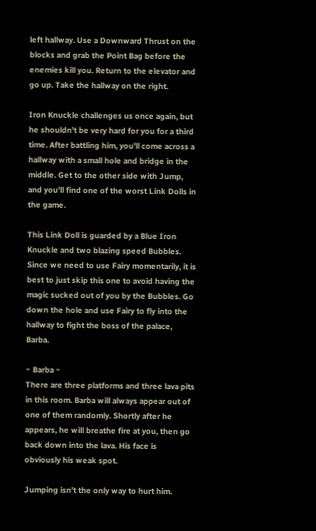left hallway. Use a Downward Thrust on the blocks and grab the Point Bag before the enemies kill you. Return to the elevator and go up. Take the hallway on the right.

Iron Knuckle challenges us once again, but he shouldn’t be very hard for you for a third time. After battling him, you’ll come across a hallway with a small hole and bridge in the middle. Get to the other side with Jump, and you’ll find one of the worst Link Dolls in the game.

This Link Doll is guarded by a Blue Iron Knuckle and two blazing speed Bubbles. Since we need to use Fairy momentarily, it is best to just skip this one to avoid having the magic sucked out of you by the Bubbles. Go down the hole and use Fairy to fly into the hallway to fight the boss of the palace, Barba.

~ Barba ~
There are three platforms and three lava pits in this room. Barba will always appear out of one of them randomly. Shortly after he appears, he will breathe fire at you, then go back down into the lava. His face is obviously his weak spot.

Jumping isn’t the only way to hurt him.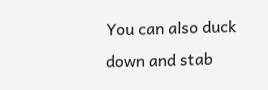You can also duck down and stab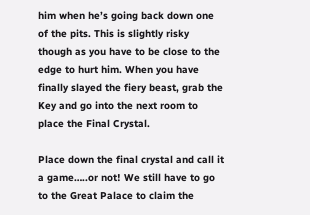him when he’s going back down one of the pits. This is slightly risky though as you have to be close to the edge to hurt him. When you have finally slayed the fiery beast, grab the Key and go into the next room to place the Final Crystal.

Place down the final crystal and call it a game…..or not! We still have to go to the Great Palace to claim the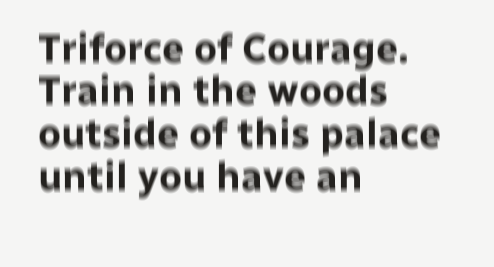Triforce of Courage. Train in the woods outside of this palace until you have an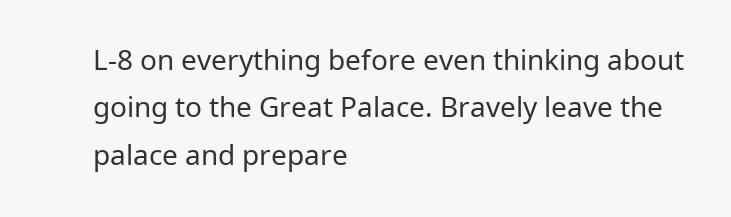L-8 on everything before even thinking about going to the Great Palace. Bravely leave the palace and prepare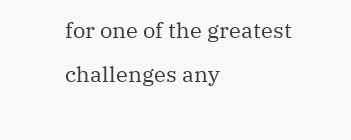for one of the greatest challenges any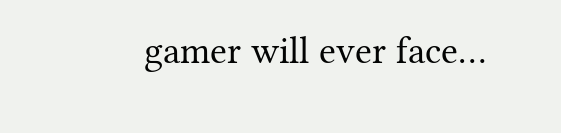gamer will ever face…